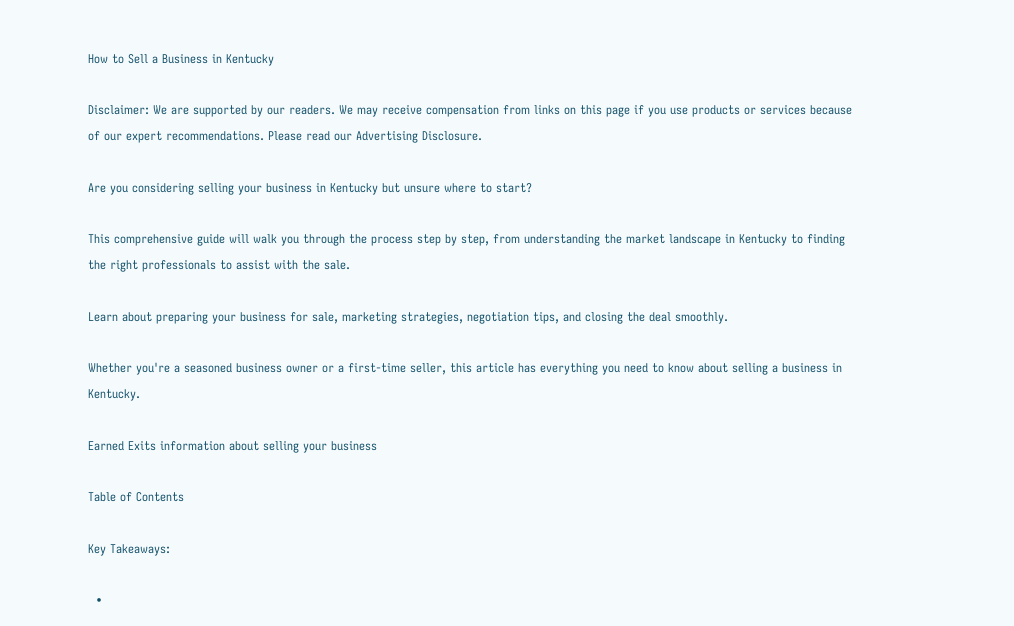How to Sell a Business in Kentucky

Disclaimer: We are supported by our readers. We may receive compensation from links on this page if you use products or services because of our expert recommendations. Please read our Advertising Disclosure.

Are you considering selling your business in Kentucky but unsure where to start?

This comprehensive guide will walk you through the process step by step, from understanding the market landscape in Kentucky to finding the right professionals to assist with the sale.

Learn about preparing your business for sale, marketing strategies, negotiation tips, and closing the deal smoothly.

Whether you're a seasoned business owner or a first-time seller, this article has everything you need to know about selling a business in Kentucky.

Earned Exits information about selling your business

Table of Contents

Key Takeaways:

  •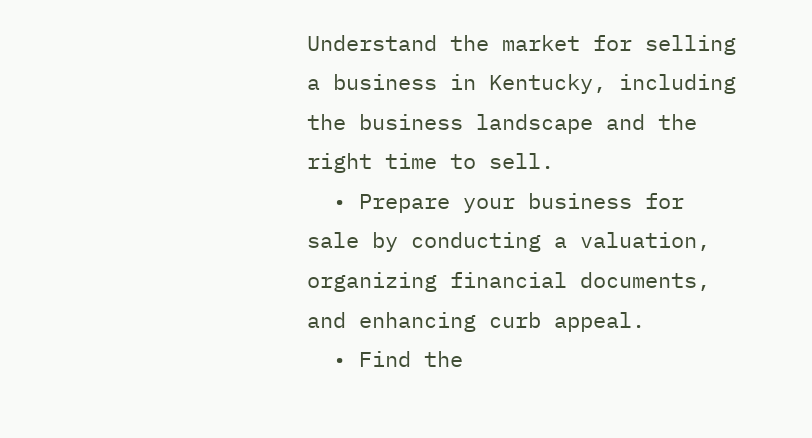Understand the market for selling a business in Kentucky, including the business landscape and the right time to sell.
  • Prepare your business for sale by conducting a valuation, organizing financial documents, and enhancing curb appeal.
  • Find the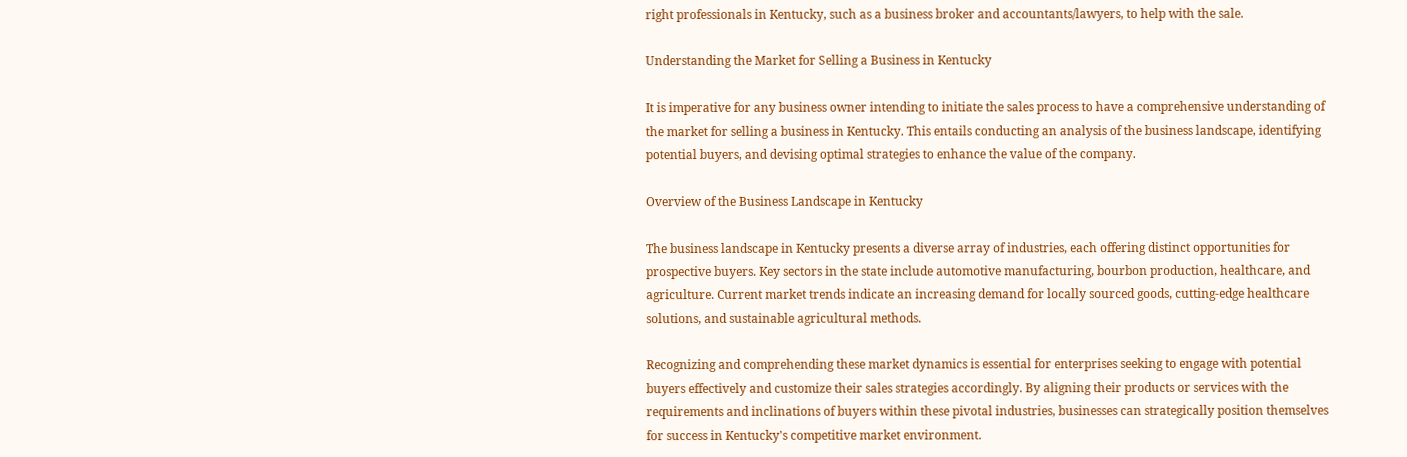right professionals in Kentucky, such as a business broker and accountants/lawyers, to help with the sale.

Understanding the Market for Selling a Business in Kentucky

It is imperative for any business owner intending to initiate the sales process to have a comprehensive understanding of the market for selling a business in Kentucky. This entails conducting an analysis of the business landscape, identifying potential buyers, and devising optimal strategies to enhance the value of the company.

Overview of the Business Landscape in Kentucky

The business landscape in Kentucky presents a diverse array of industries, each offering distinct opportunities for prospective buyers. Key sectors in the state include automotive manufacturing, bourbon production, healthcare, and agriculture. Current market trends indicate an increasing demand for locally sourced goods, cutting-edge healthcare solutions, and sustainable agricultural methods.

Recognizing and comprehending these market dynamics is essential for enterprises seeking to engage with potential buyers effectively and customize their sales strategies accordingly. By aligning their products or services with the requirements and inclinations of buyers within these pivotal industries, businesses can strategically position themselves for success in Kentucky's competitive market environment.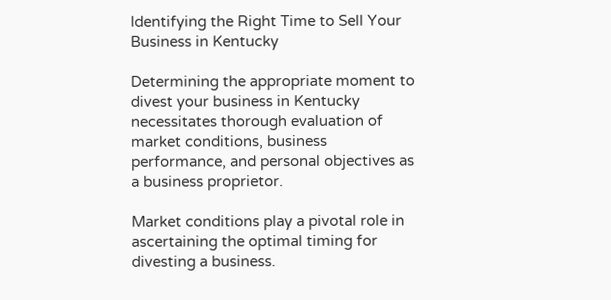Identifying the Right Time to Sell Your Business in Kentucky

Determining the appropriate moment to divest your business in Kentucky necessitates thorough evaluation of market conditions, business performance, and personal objectives as a business proprietor.

Market conditions play a pivotal role in ascertaining the optimal timing for divesting a business.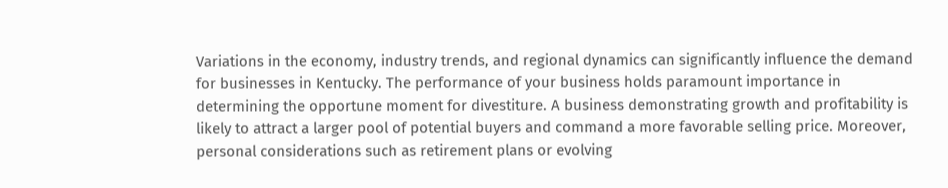Variations in the economy, industry trends, and regional dynamics can significantly influence the demand for businesses in Kentucky. The performance of your business holds paramount importance in determining the opportune moment for divestiture. A business demonstrating growth and profitability is likely to attract a larger pool of potential buyers and command a more favorable selling price. Moreover, personal considerations such as retirement plans or evolving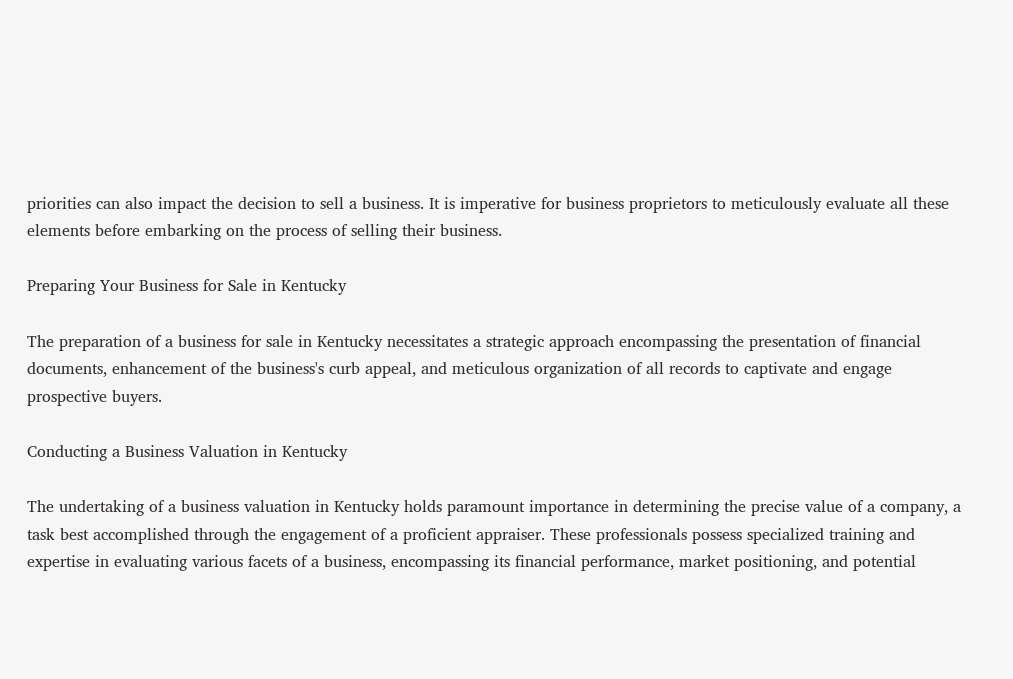priorities can also impact the decision to sell a business. It is imperative for business proprietors to meticulously evaluate all these elements before embarking on the process of selling their business.

Preparing Your Business for Sale in Kentucky

The preparation of a business for sale in Kentucky necessitates a strategic approach encompassing the presentation of financial documents, enhancement of the business's curb appeal, and meticulous organization of all records to captivate and engage prospective buyers.

Conducting a Business Valuation in Kentucky

The undertaking of a business valuation in Kentucky holds paramount importance in determining the precise value of a company, a task best accomplished through the engagement of a proficient appraiser. These professionals possess specialized training and expertise in evaluating various facets of a business, encompassing its financial performance, market positioning, and potential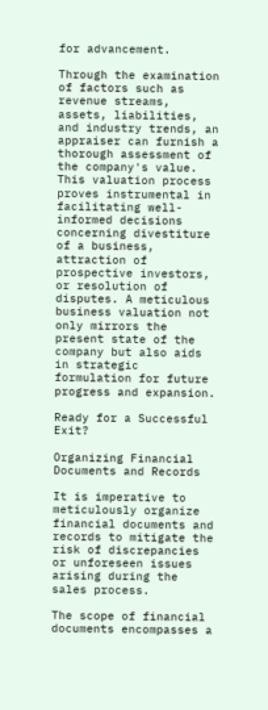for advancement.

Through the examination of factors such as revenue streams, assets, liabilities, and industry trends, an appraiser can furnish a thorough assessment of the company's value. This valuation process proves instrumental in facilitating well-informed decisions concerning divestiture of a business, attraction of prospective investors, or resolution of disputes. A meticulous business valuation not only mirrors the present state of the company but also aids in strategic formulation for future progress and expansion.

Ready for a Successful Exit?

Organizing Financial Documents and Records

It is imperative to meticulously organize financial documents and records to mitigate the risk of discrepancies or unforeseen issues arising during the sales process.

The scope of financial documents encompasses a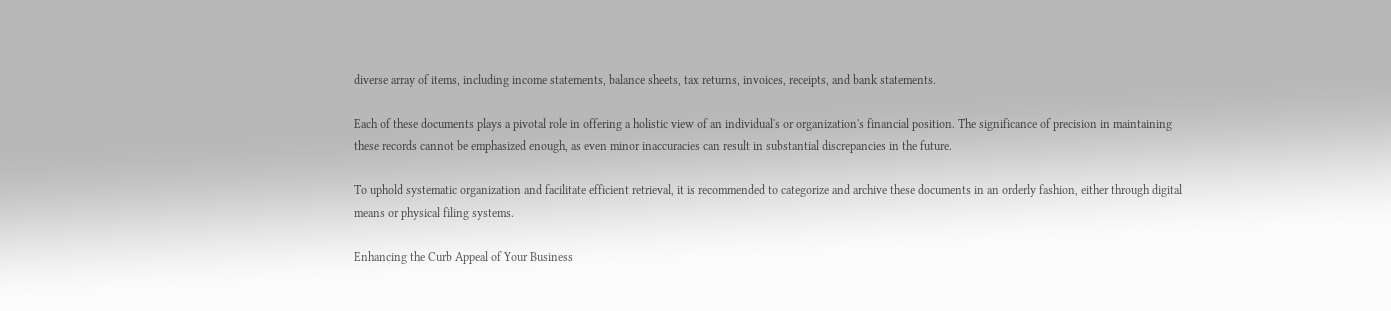diverse array of items, including income statements, balance sheets, tax returns, invoices, receipts, and bank statements.

Each of these documents plays a pivotal role in offering a holistic view of an individual's or organization's financial position. The significance of precision in maintaining these records cannot be emphasized enough, as even minor inaccuracies can result in substantial discrepancies in the future.

To uphold systematic organization and facilitate efficient retrieval, it is recommended to categorize and archive these documents in an orderly fashion, either through digital means or physical filing systems.

Enhancing the Curb Appeal of Your Business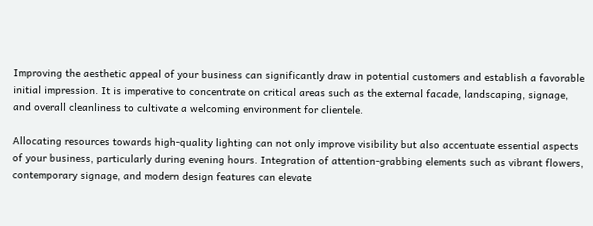Improving the aesthetic appeal of your business can significantly draw in potential customers and establish a favorable initial impression. It is imperative to concentrate on critical areas such as the external facade, landscaping, signage, and overall cleanliness to cultivate a welcoming environment for clientele.

Allocating resources towards high-quality lighting can not only improve visibility but also accentuate essential aspects of your business, particularly during evening hours. Integration of attention-grabbing elements such as vibrant flowers, contemporary signage, and modern design features can elevate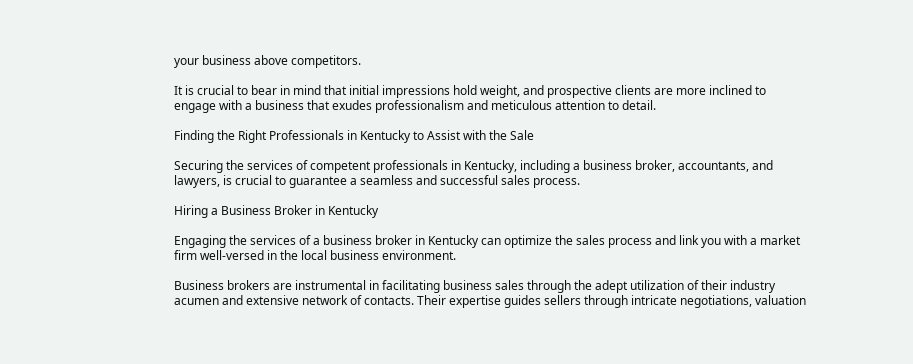your business above competitors.

It is crucial to bear in mind that initial impressions hold weight, and prospective clients are more inclined to engage with a business that exudes professionalism and meticulous attention to detail.

Finding the Right Professionals in Kentucky to Assist with the Sale

Securing the services of competent professionals in Kentucky, including a business broker, accountants, and lawyers, is crucial to guarantee a seamless and successful sales process.

Hiring a Business Broker in Kentucky

Engaging the services of a business broker in Kentucky can optimize the sales process and link you with a market firm well-versed in the local business environment.

Business brokers are instrumental in facilitating business sales through the adept utilization of their industry acumen and extensive network of contacts. Their expertise guides sellers through intricate negotiations, valuation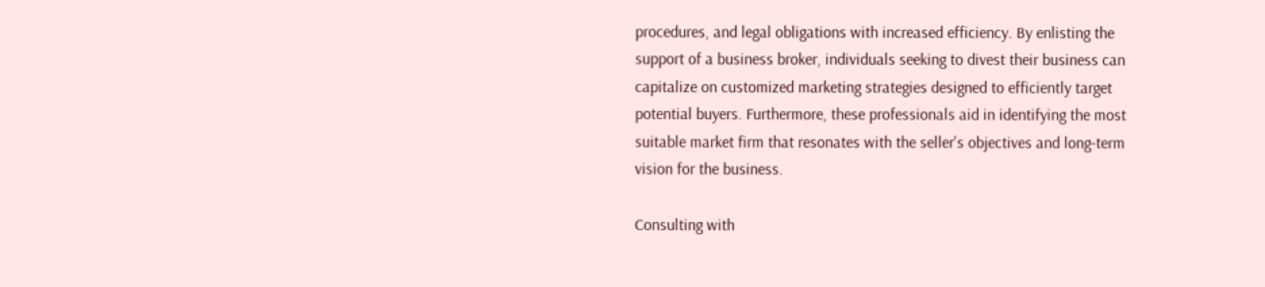procedures, and legal obligations with increased efficiency. By enlisting the support of a business broker, individuals seeking to divest their business can capitalize on customized marketing strategies designed to efficiently target potential buyers. Furthermore, these professionals aid in identifying the most suitable market firm that resonates with the seller's objectives and long-term vision for the business.

Consulting with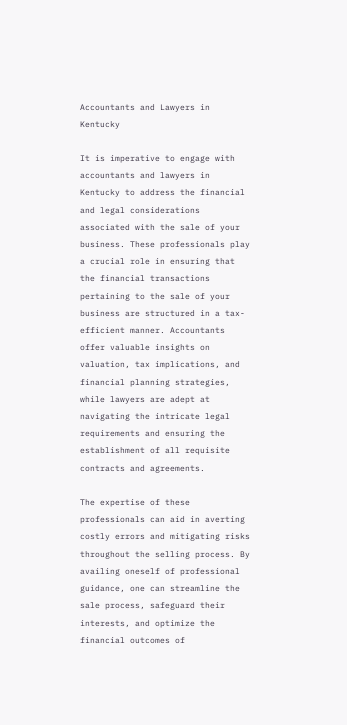Accountants and Lawyers in Kentucky

It is imperative to engage with accountants and lawyers in Kentucky to address the financial and legal considerations associated with the sale of your business. These professionals play a crucial role in ensuring that the financial transactions pertaining to the sale of your business are structured in a tax-efficient manner. Accountants offer valuable insights on valuation, tax implications, and financial planning strategies, while lawyers are adept at navigating the intricate legal requirements and ensuring the establishment of all requisite contracts and agreements.

The expertise of these professionals can aid in averting costly errors and mitigating risks throughout the selling process. By availing oneself of professional guidance, one can streamline the sale process, safeguard their interests, and optimize the financial outcomes of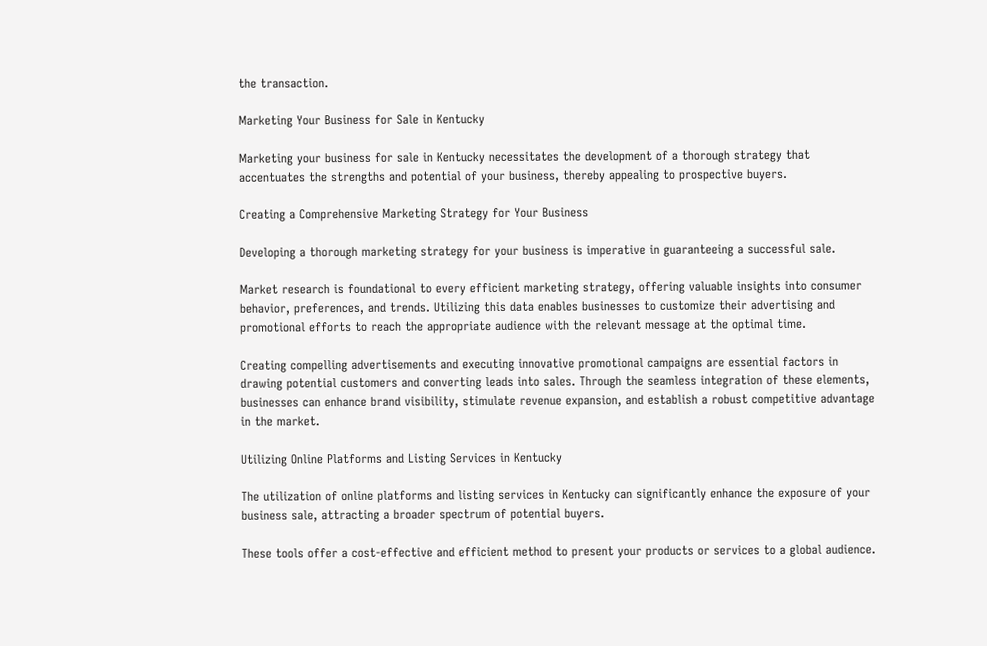the transaction.

Marketing Your Business for Sale in Kentucky

Marketing your business for sale in Kentucky necessitates the development of a thorough strategy that accentuates the strengths and potential of your business, thereby appealing to prospective buyers.

Creating a Comprehensive Marketing Strategy for Your Business

Developing a thorough marketing strategy for your business is imperative in guaranteeing a successful sale.

Market research is foundational to every efficient marketing strategy, offering valuable insights into consumer behavior, preferences, and trends. Utilizing this data enables businesses to customize their advertising and promotional efforts to reach the appropriate audience with the relevant message at the optimal time.

Creating compelling advertisements and executing innovative promotional campaigns are essential factors in drawing potential customers and converting leads into sales. Through the seamless integration of these elements, businesses can enhance brand visibility, stimulate revenue expansion, and establish a robust competitive advantage in the market.

Utilizing Online Platforms and Listing Services in Kentucky

The utilization of online platforms and listing services in Kentucky can significantly enhance the exposure of your business sale, attracting a broader spectrum of potential buyers.

These tools offer a cost-effective and efficient method to present your products or services to a global audience.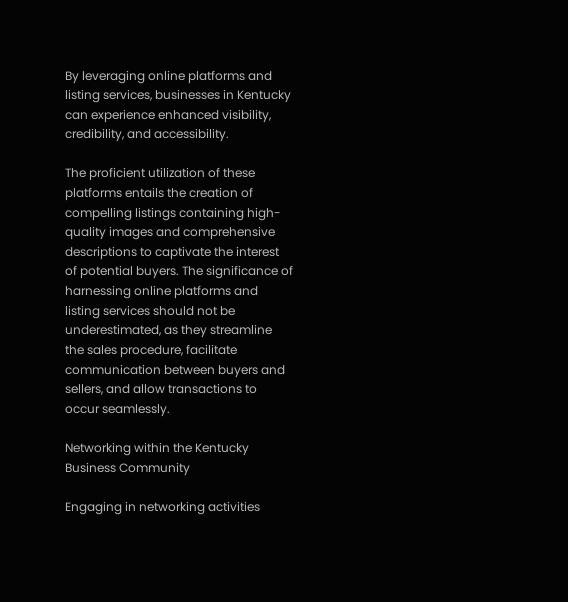By leveraging online platforms and listing services, businesses in Kentucky can experience enhanced visibility, credibility, and accessibility.

The proficient utilization of these platforms entails the creation of compelling listings containing high-quality images and comprehensive descriptions to captivate the interest of potential buyers. The significance of harnessing online platforms and listing services should not be underestimated, as they streamline the sales procedure, facilitate communication between buyers and sellers, and allow transactions to occur seamlessly.

Networking within the Kentucky Business Community

Engaging in networking activities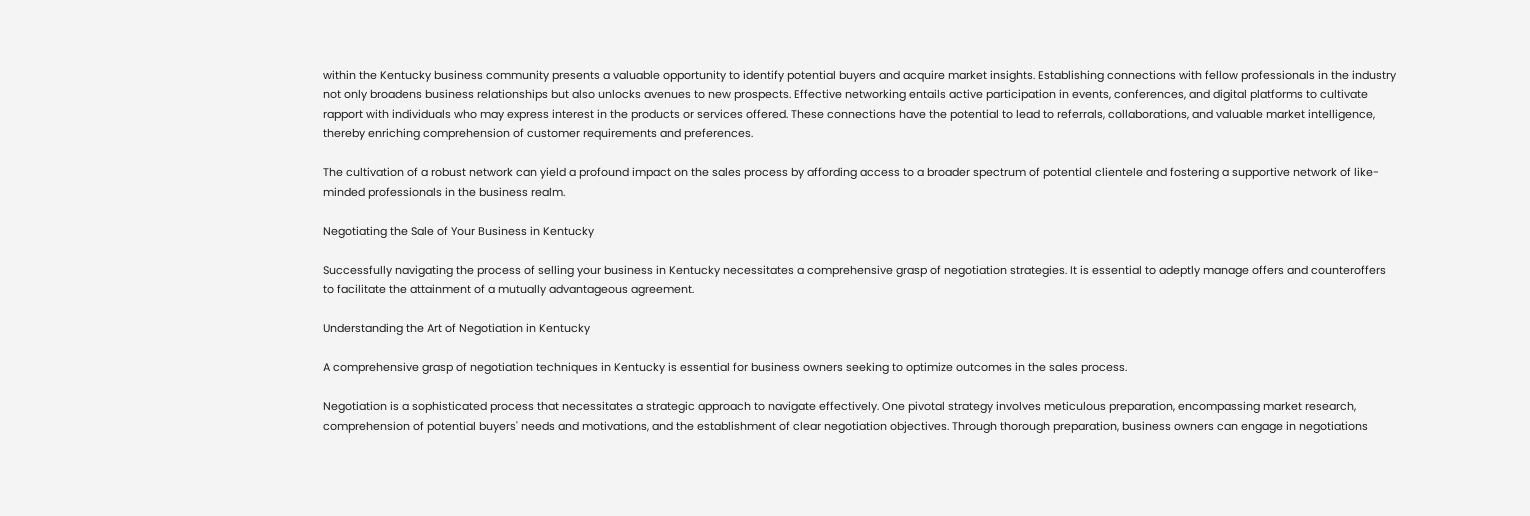within the Kentucky business community presents a valuable opportunity to identify potential buyers and acquire market insights. Establishing connections with fellow professionals in the industry not only broadens business relationships but also unlocks avenues to new prospects. Effective networking entails active participation in events, conferences, and digital platforms to cultivate rapport with individuals who may express interest in the products or services offered. These connections have the potential to lead to referrals, collaborations, and valuable market intelligence, thereby enriching comprehension of customer requirements and preferences.

The cultivation of a robust network can yield a profound impact on the sales process by affording access to a broader spectrum of potential clientele and fostering a supportive network of like-minded professionals in the business realm.

Negotiating the Sale of Your Business in Kentucky

Successfully navigating the process of selling your business in Kentucky necessitates a comprehensive grasp of negotiation strategies. It is essential to adeptly manage offers and counteroffers to facilitate the attainment of a mutually advantageous agreement.

Understanding the Art of Negotiation in Kentucky

A comprehensive grasp of negotiation techniques in Kentucky is essential for business owners seeking to optimize outcomes in the sales process.

Negotiation is a sophisticated process that necessitates a strategic approach to navigate effectively. One pivotal strategy involves meticulous preparation, encompassing market research, comprehension of potential buyers' needs and motivations, and the establishment of clear negotiation objectives. Through thorough preparation, business owners can engage in negotiations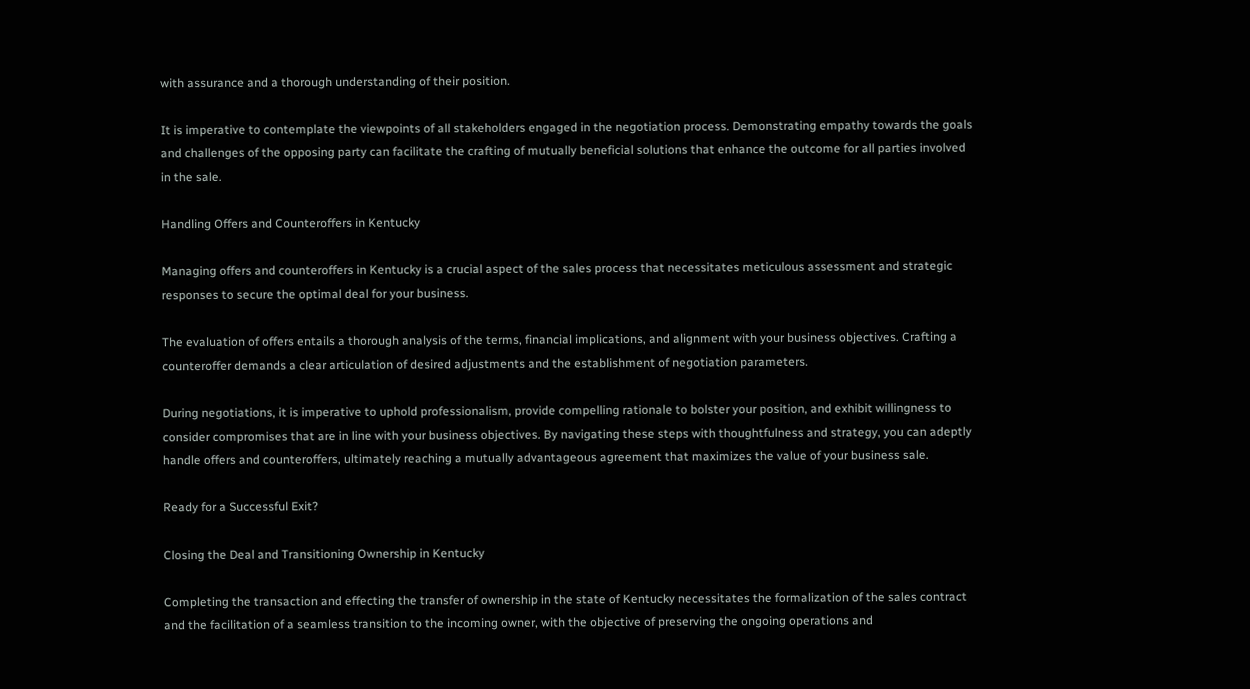with assurance and a thorough understanding of their position.

It is imperative to contemplate the viewpoints of all stakeholders engaged in the negotiation process. Demonstrating empathy towards the goals and challenges of the opposing party can facilitate the crafting of mutually beneficial solutions that enhance the outcome for all parties involved in the sale.

Handling Offers and Counteroffers in Kentucky

Managing offers and counteroffers in Kentucky is a crucial aspect of the sales process that necessitates meticulous assessment and strategic responses to secure the optimal deal for your business.

The evaluation of offers entails a thorough analysis of the terms, financial implications, and alignment with your business objectives. Crafting a counteroffer demands a clear articulation of desired adjustments and the establishment of negotiation parameters.

During negotiations, it is imperative to uphold professionalism, provide compelling rationale to bolster your position, and exhibit willingness to consider compromises that are in line with your business objectives. By navigating these steps with thoughtfulness and strategy, you can adeptly handle offers and counteroffers, ultimately reaching a mutually advantageous agreement that maximizes the value of your business sale.

Ready for a Successful Exit?

Closing the Deal and Transitioning Ownership in Kentucky

Completing the transaction and effecting the transfer of ownership in the state of Kentucky necessitates the formalization of the sales contract and the facilitation of a seamless transition to the incoming owner, with the objective of preserving the ongoing operations and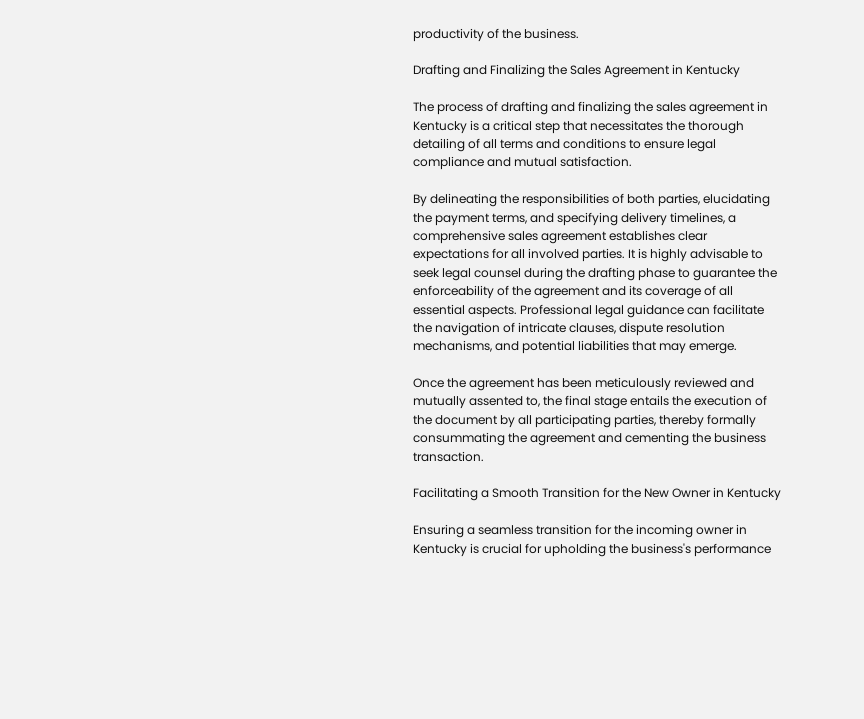productivity of the business.

Drafting and Finalizing the Sales Agreement in Kentucky

The process of drafting and finalizing the sales agreement in Kentucky is a critical step that necessitates the thorough detailing of all terms and conditions to ensure legal compliance and mutual satisfaction.

By delineating the responsibilities of both parties, elucidating the payment terms, and specifying delivery timelines, a comprehensive sales agreement establishes clear expectations for all involved parties. It is highly advisable to seek legal counsel during the drafting phase to guarantee the enforceability of the agreement and its coverage of all essential aspects. Professional legal guidance can facilitate the navigation of intricate clauses, dispute resolution mechanisms, and potential liabilities that may emerge.

Once the agreement has been meticulously reviewed and mutually assented to, the final stage entails the execution of the document by all participating parties, thereby formally consummating the agreement and cementing the business transaction.

Facilitating a Smooth Transition for the New Owner in Kentucky

Ensuring a seamless transition for the incoming owner in Kentucky is crucial for upholding the business's performance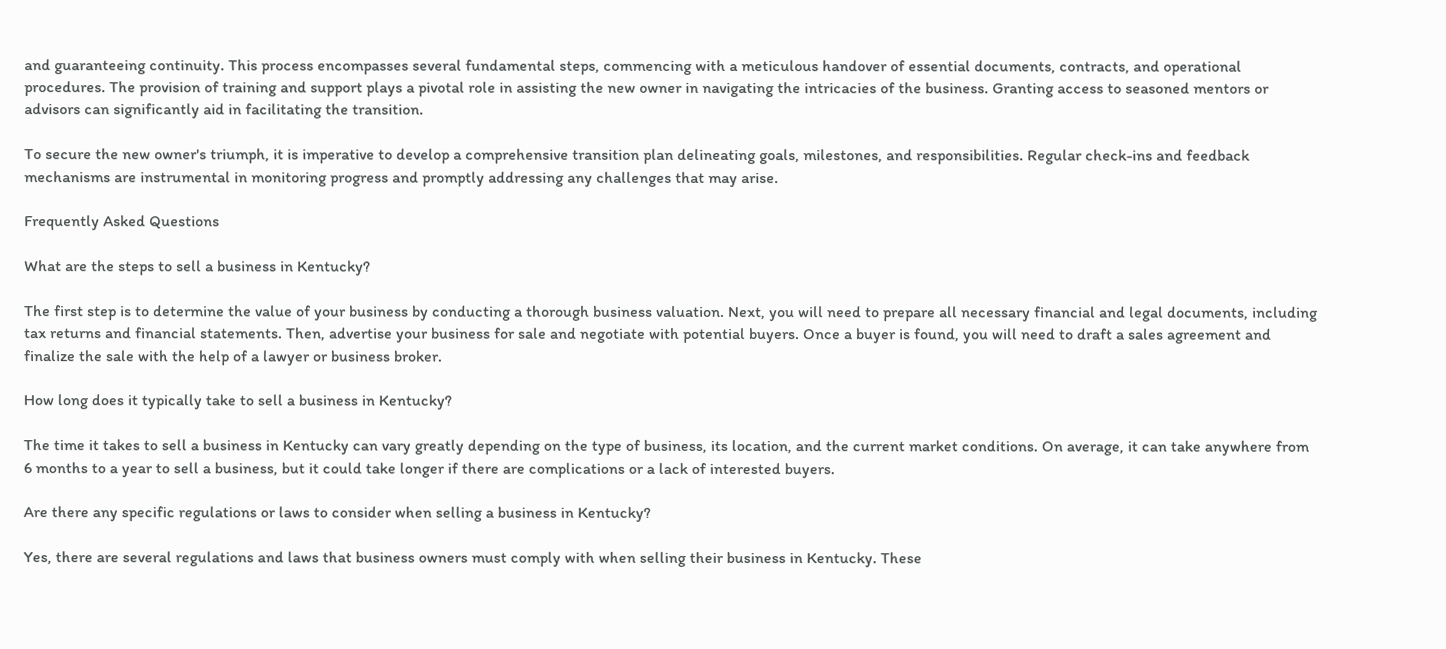and guaranteeing continuity. This process encompasses several fundamental steps, commencing with a meticulous handover of essential documents, contracts, and operational procedures. The provision of training and support plays a pivotal role in assisting the new owner in navigating the intricacies of the business. Granting access to seasoned mentors or advisors can significantly aid in facilitating the transition.

To secure the new owner's triumph, it is imperative to develop a comprehensive transition plan delineating goals, milestones, and responsibilities. Regular check-ins and feedback mechanisms are instrumental in monitoring progress and promptly addressing any challenges that may arise.

Frequently Asked Questions

What are the steps to sell a business in Kentucky?

The first step is to determine the value of your business by conducting a thorough business valuation. Next, you will need to prepare all necessary financial and legal documents, including tax returns and financial statements. Then, advertise your business for sale and negotiate with potential buyers. Once a buyer is found, you will need to draft a sales agreement and finalize the sale with the help of a lawyer or business broker.

How long does it typically take to sell a business in Kentucky?

The time it takes to sell a business in Kentucky can vary greatly depending on the type of business, its location, and the current market conditions. On average, it can take anywhere from 6 months to a year to sell a business, but it could take longer if there are complications or a lack of interested buyers.

Are there any specific regulations or laws to consider when selling a business in Kentucky?

Yes, there are several regulations and laws that business owners must comply with when selling their business in Kentucky. These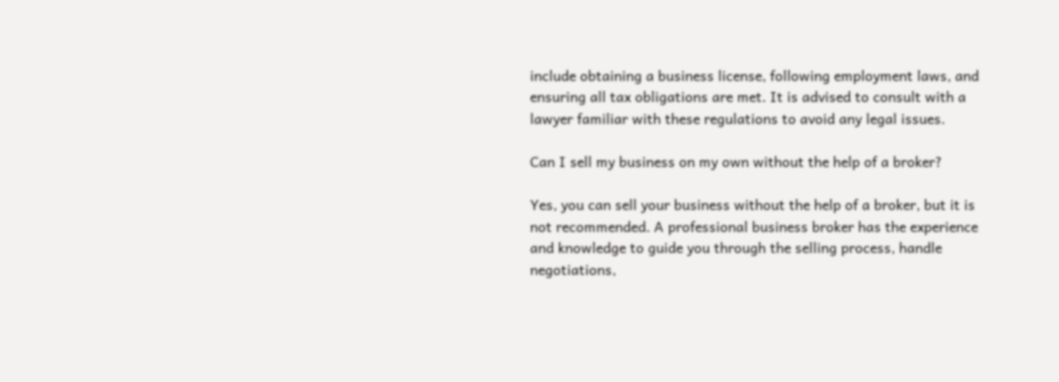include obtaining a business license, following employment laws, and ensuring all tax obligations are met. It is advised to consult with a lawyer familiar with these regulations to avoid any legal issues.

Can I sell my business on my own without the help of a broker?

Yes, you can sell your business without the help of a broker, but it is not recommended. A professional business broker has the experience and knowledge to guide you through the selling process, handle negotiations,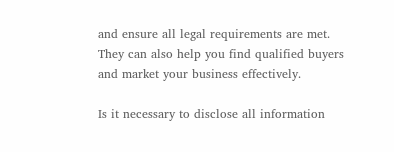and ensure all legal requirements are met. They can also help you find qualified buyers and market your business effectively.

Is it necessary to disclose all information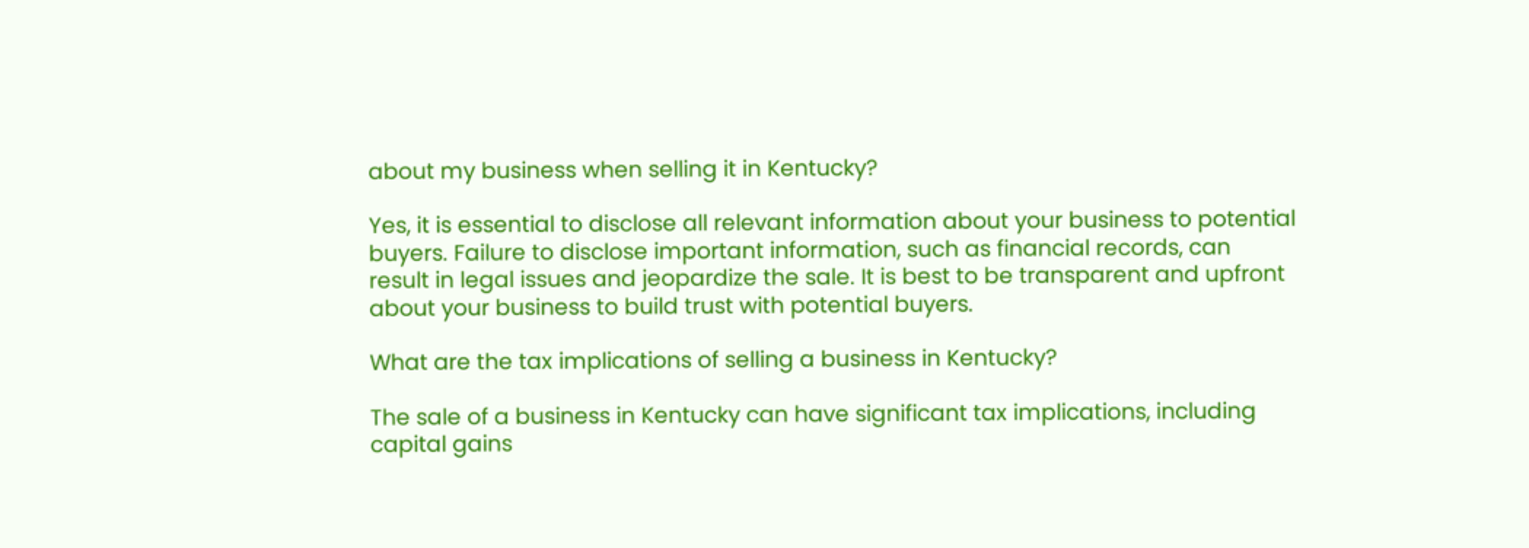about my business when selling it in Kentucky?

Yes, it is essential to disclose all relevant information about your business to potential buyers. Failure to disclose important information, such as financial records, can result in legal issues and jeopardize the sale. It is best to be transparent and upfront about your business to build trust with potential buyers.

What are the tax implications of selling a business in Kentucky?

The sale of a business in Kentucky can have significant tax implications, including capital gains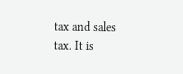tax and sales tax. It is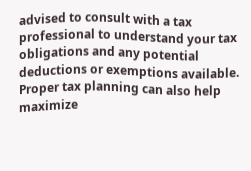advised to consult with a tax professional to understand your tax obligations and any potential deductions or exemptions available. Proper tax planning can also help maximize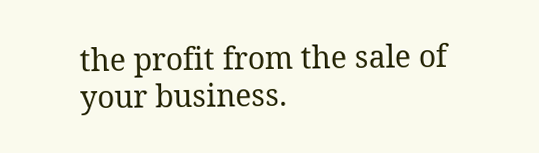the profit from the sale of your business.